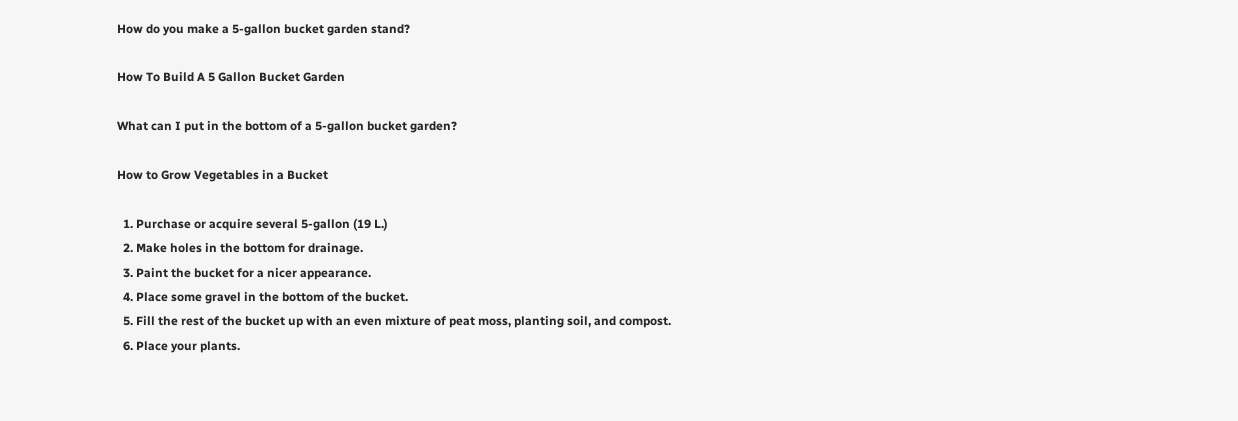How do you make a 5-gallon bucket garden stand?

How To Build A 5 Gallon Bucket Garden

What can I put in the bottom of a 5-gallon bucket garden?

How to Grow Vegetables in a Bucket

  1. Purchase or acquire several 5-gallon (19 L.)
  2. Make holes in the bottom for drainage.
  3. Paint the bucket for a nicer appearance.
  4. Place some gravel in the bottom of the bucket.
  5. Fill the rest of the bucket up with an even mixture of peat moss, planting soil, and compost.
  6. Place your plants.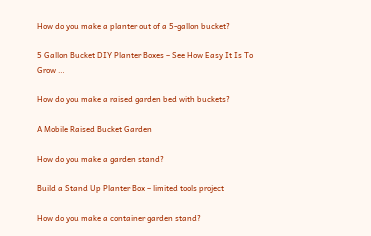How do you make a planter out of a 5-gallon bucket?

5 Gallon Bucket DIY Planter Boxes – See How Easy It Is To Grow …

How do you make a raised garden bed with buckets?

A Mobile Raised Bucket Garden

How do you make a garden stand?

Build a Stand Up Planter Box – limited tools project

How do you make a container garden stand?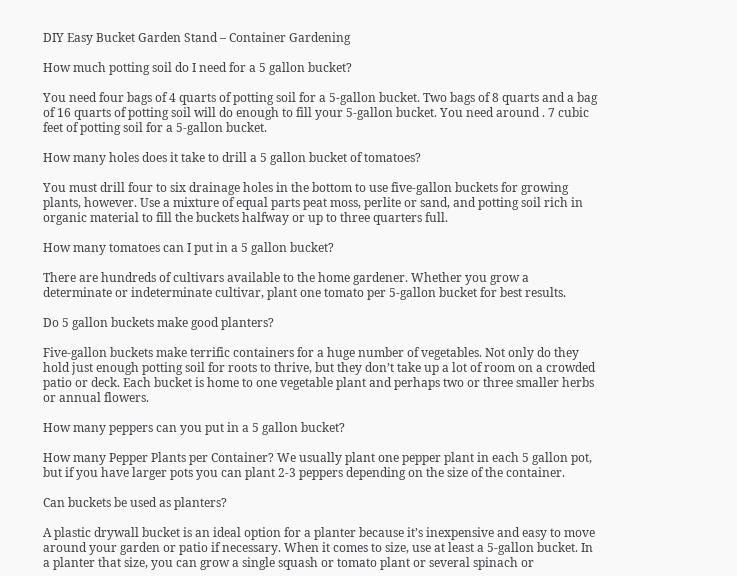DIY Easy Bucket Garden Stand – Container Gardening

How much potting soil do I need for a 5 gallon bucket?

You need four bags of 4 quarts of potting soil for a 5-gallon bucket. Two bags of 8 quarts and a bag of 16 quarts of potting soil will do enough to fill your 5-gallon bucket. You need around . 7 cubic feet of potting soil for a 5-gallon bucket.

How many holes does it take to drill a 5 gallon bucket of tomatoes?

You must drill four to six drainage holes in the bottom to use five-gallon buckets for growing plants, however. Use a mixture of equal parts peat moss, perlite or sand, and potting soil rich in organic material to fill the buckets halfway or up to three quarters full.

How many tomatoes can I put in a 5 gallon bucket?

There are hundreds of cultivars available to the home gardener. Whether you grow a determinate or indeterminate cultivar, plant one tomato per 5-gallon bucket for best results.

Do 5 gallon buckets make good planters?

Five-gallon buckets make terrific containers for a huge number of vegetables. Not only do they hold just enough potting soil for roots to thrive, but they don’t take up a lot of room on a crowded patio or deck. Each bucket is home to one vegetable plant and perhaps two or three smaller herbs or annual flowers.

How many peppers can you put in a 5 gallon bucket?

How many Pepper Plants per Container? We usually plant one pepper plant in each 5 gallon pot, but if you have larger pots you can plant 2-3 peppers depending on the size of the container.

Can buckets be used as planters?

A plastic drywall bucket is an ideal option for a planter because it’s inexpensive and easy to move around your garden or patio if necessary. When it comes to size, use at least a 5-gallon bucket. In a planter that size, you can grow a single squash or tomato plant or several spinach or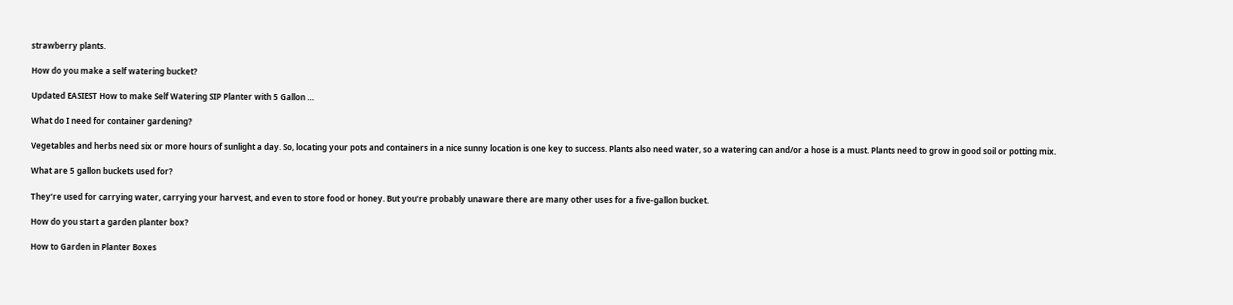strawberry plants.

How do you make a self watering bucket?

Updated EASIEST How to make Self Watering SIP Planter with 5 Gallon …

What do I need for container gardening?

Vegetables and herbs need six or more hours of sunlight a day. So, locating your pots and containers in a nice sunny location is one key to success. Plants also need water, so a watering can and/or a hose is a must. Plants need to grow in good soil or potting mix.

What are 5 gallon buckets used for?

They’re used for carrying water, carrying your harvest, and even to store food or honey. But you’re probably unaware there are many other uses for a five-gallon bucket.

How do you start a garden planter box?

How to Garden in Planter Boxes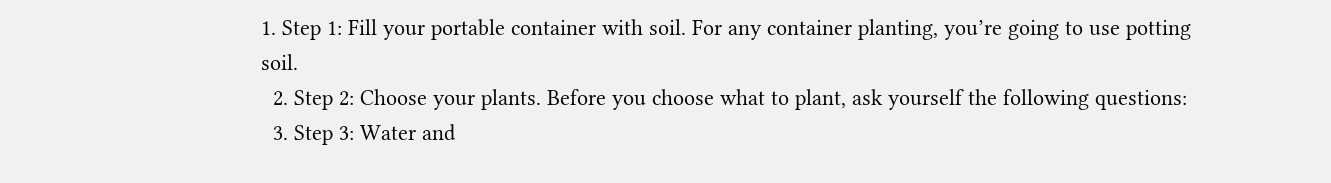1. Step 1: Fill your portable container with soil. For any container planting, you’re going to use potting soil.
  2. Step 2: Choose your plants. Before you choose what to plant, ask yourself the following questions:
  3. Step 3: Water and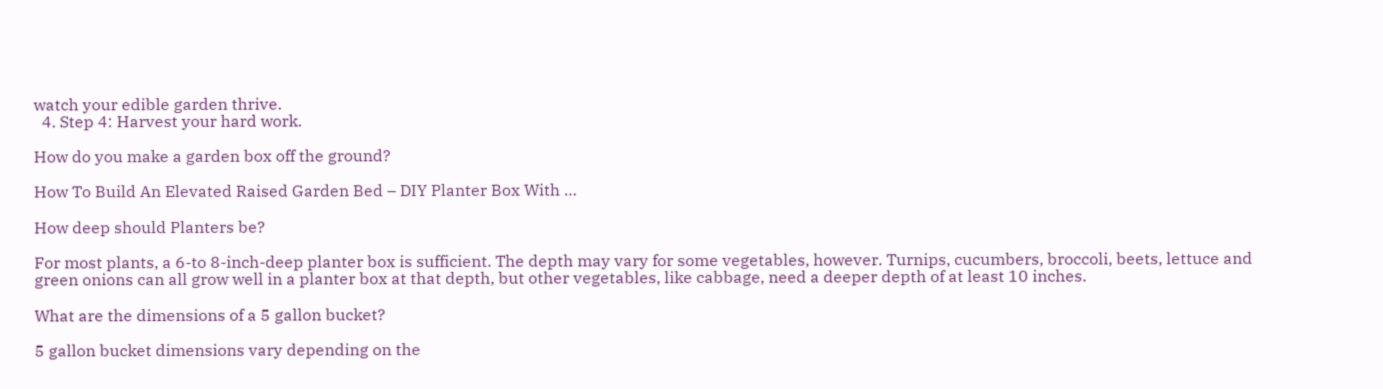watch your edible garden thrive.
  4. Step 4: Harvest your hard work.

How do you make a garden box off the ground?

How To Build An Elevated Raised Garden Bed – DIY Planter Box With …

How deep should Planters be?

For most plants, a 6-to 8-inch-deep planter box is sufficient. The depth may vary for some vegetables, however. Turnips, cucumbers, broccoli, beets, lettuce and green onions can all grow well in a planter box at that depth, but other vegetables, like cabbage, need a deeper depth of at least 10 inches.

What are the dimensions of a 5 gallon bucket?

5 gallon bucket dimensions vary depending on the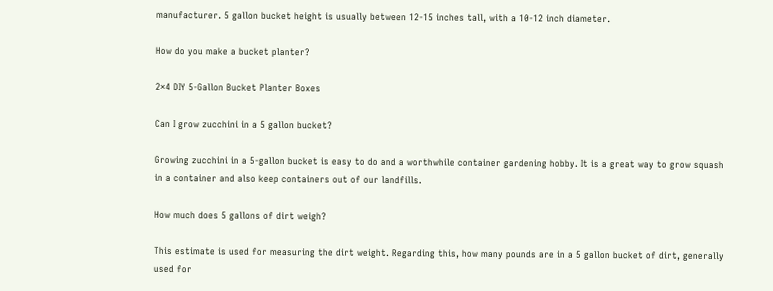manufacturer. 5 gallon bucket height is usually between 12-15 inches tall, with a 10-12 inch diameter.

How do you make a bucket planter?

2×4 DIY 5-Gallon Bucket Planter Boxes

Can I grow zucchini in a 5 gallon bucket?

Growing zucchini in a 5-gallon bucket is easy to do and a worthwhile container gardening hobby. It is a great way to grow squash in a container and also keep containers out of our landfills.

How much does 5 gallons of dirt weigh?

This estimate is used for measuring the dirt weight. Regarding this, how many pounds are in a 5 gallon bucket of dirt, generally used for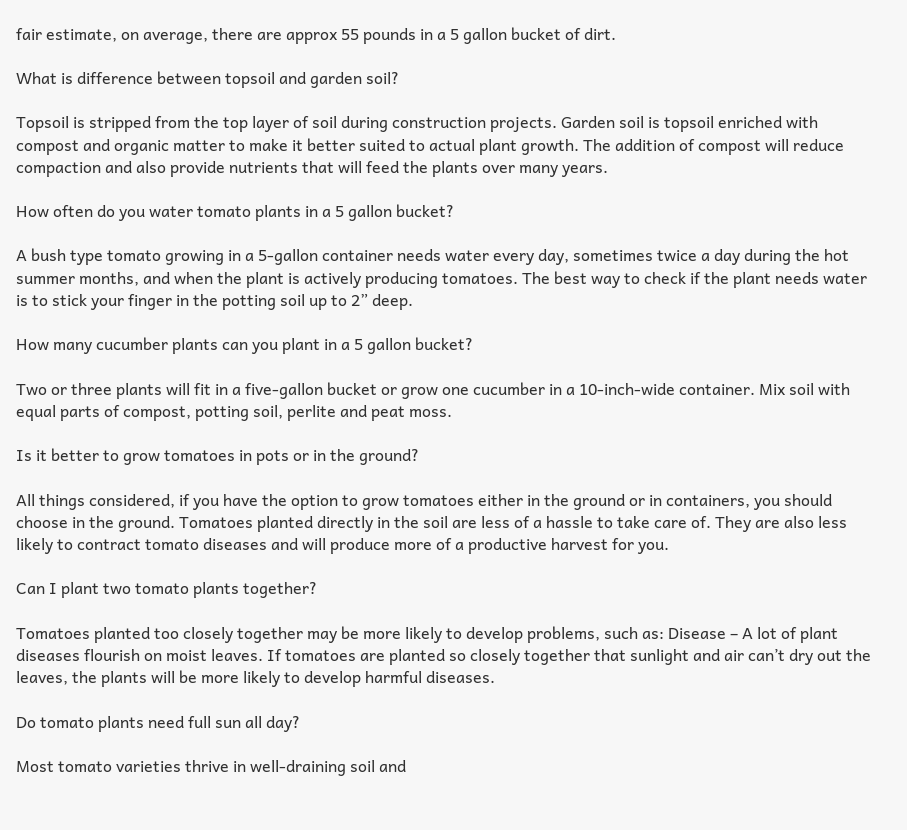fair estimate, on average, there are approx 55 pounds in a 5 gallon bucket of dirt.

What is difference between topsoil and garden soil?

Topsoil is stripped from the top layer of soil during construction projects. Garden soil is topsoil enriched with compost and organic matter to make it better suited to actual plant growth. The addition of compost will reduce compaction and also provide nutrients that will feed the plants over many years.

How often do you water tomato plants in a 5 gallon bucket?

A bush type tomato growing in a 5-gallon container needs water every day, sometimes twice a day during the hot summer months, and when the plant is actively producing tomatoes. The best way to check if the plant needs water is to stick your finger in the potting soil up to 2” deep.

How many cucumber plants can you plant in a 5 gallon bucket?

Two or three plants will fit in a five-gallon bucket or grow one cucumber in a 10-inch-wide container. Mix soil with equal parts of compost, potting soil, perlite and peat moss.

Is it better to grow tomatoes in pots or in the ground?

All things considered, if you have the option to grow tomatoes either in the ground or in containers, you should choose in the ground. Tomatoes planted directly in the soil are less of a hassle to take care of. They are also less likely to contract tomato diseases and will produce more of a productive harvest for you.

Can I plant two tomato plants together?

Tomatoes planted too closely together may be more likely to develop problems, such as: Disease – A lot of plant diseases flourish on moist leaves. If tomatoes are planted so closely together that sunlight and air can’t dry out the leaves, the plants will be more likely to develop harmful diseases.

Do tomato plants need full sun all day?

Most tomato varieties thrive in well-draining soil and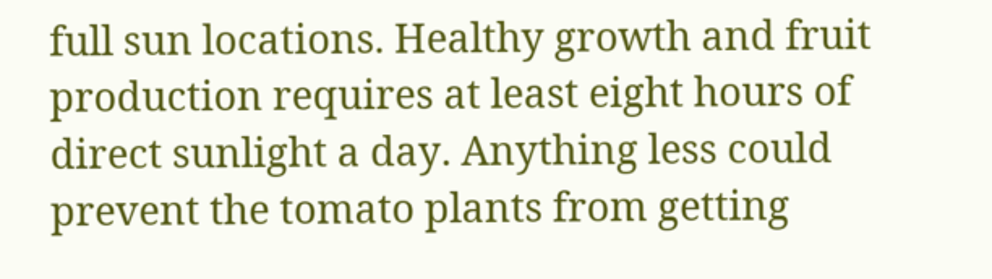full sun locations. Healthy growth and fruit production requires at least eight hours of direct sunlight a day. Anything less could prevent the tomato plants from getting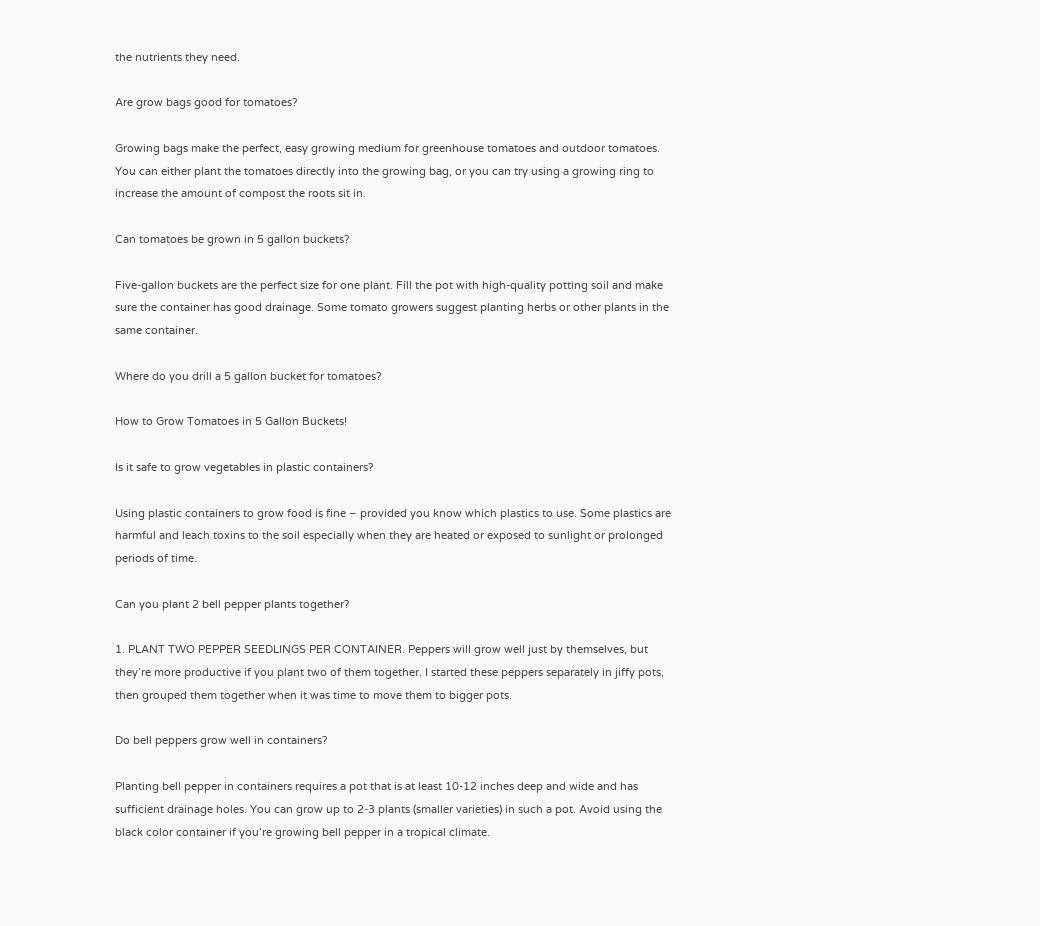the nutrients they need.

Are grow bags good for tomatoes?

Growing bags make the perfect, easy growing medium for greenhouse tomatoes and outdoor tomatoes. You can either plant the tomatoes directly into the growing bag, or you can try using a growing ring to increase the amount of compost the roots sit in.

Can tomatoes be grown in 5 gallon buckets?

Five-gallon buckets are the perfect size for one plant. Fill the pot with high-quality potting soil and make sure the container has good drainage. Some tomato growers suggest planting herbs or other plants in the same container.

Where do you drill a 5 gallon bucket for tomatoes?

How to Grow Tomatoes in 5 Gallon Buckets!

Is it safe to grow vegetables in plastic containers?

Using plastic containers to grow food is fine – provided you know which plastics to use. Some plastics are harmful and leach toxins to the soil especially when they are heated or exposed to sunlight or prolonged periods of time.

Can you plant 2 bell pepper plants together?

1. PLANT TWO PEPPER SEEDLINGS PER CONTAINER. Peppers will grow well just by themselves, but they’re more productive if you plant two of them together. I started these peppers separately in jiffy pots, then grouped them together when it was time to move them to bigger pots.

Do bell peppers grow well in containers?

Planting bell pepper in containers requires a pot that is at least 10-12 inches deep and wide and has sufficient drainage holes. You can grow up to 2-3 plants (smaller varieties) in such a pot. Avoid using the black color container if you’re growing bell pepper in a tropical climate.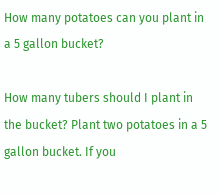How many potatoes can you plant in a 5 gallon bucket?

How many tubers should I plant in the bucket? Plant two potatoes in a 5 gallon bucket. If you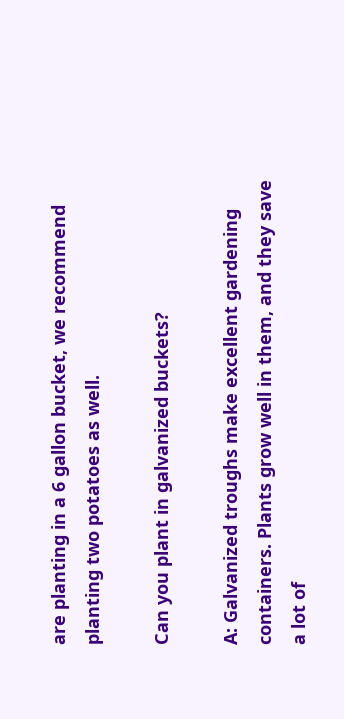are planting in a 6 gallon bucket, we recommend planting two potatoes as well.

Can you plant in galvanized buckets?

A: Galvanized troughs make excellent gardening containers. Plants grow well in them, and they save a lot of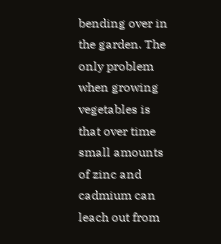bending over in the garden. The only problem when growing vegetables is that over time small amounts of zinc and cadmium can leach out from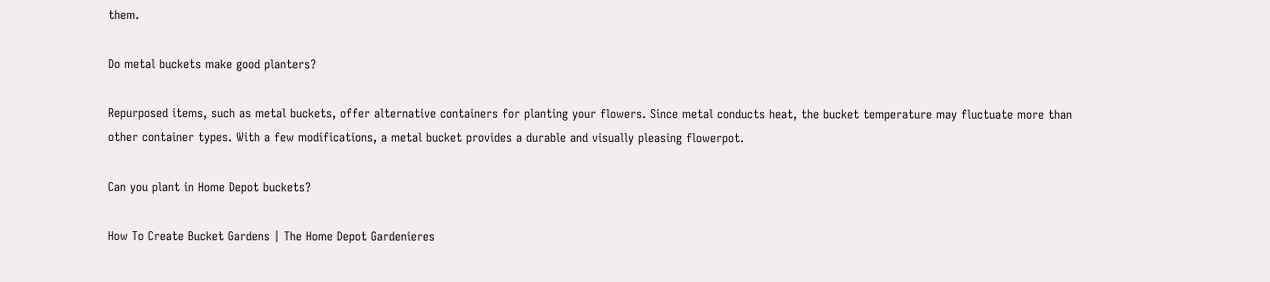them.

Do metal buckets make good planters?

Repurposed items, such as metal buckets, offer alternative containers for planting your flowers. Since metal conducts heat, the bucket temperature may fluctuate more than other container types. With a few modifications, a metal bucket provides a durable and visually pleasing flowerpot.

Can you plant in Home Depot buckets?

How To Create Bucket Gardens | The Home Depot Gardenieres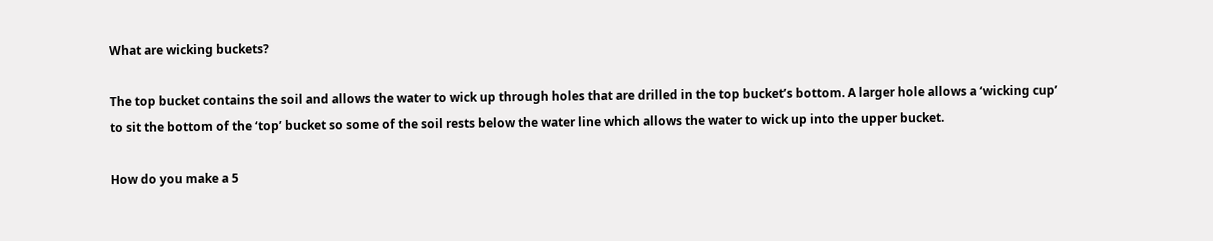What are wicking buckets?

The top bucket contains the soil and allows the water to wick up through holes that are drilled in the top bucket’s bottom. A larger hole allows a ‘wicking cup’ to sit the bottom of the ‘top’ bucket so some of the soil rests below the water line which allows the water to wick up into the upper bucket.

How do you make a 5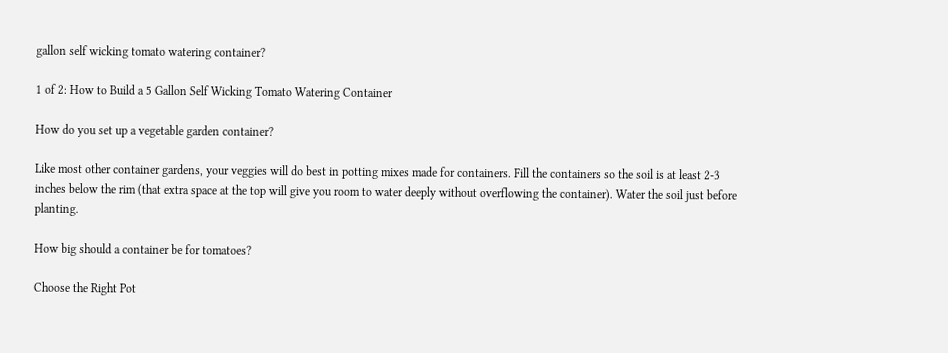gallon self wicking tomato watering container?

1 of 2: How to Build a 5 Gallon Self Wicking Tomato Watering Container

How do you set up a vegetable garden container?

Like most other container gardens, your veggies will do best in potting mixes made for containers. Fill the containers so the soil is at least 2-3 inches below the rim (that extra space at the top will give you room to water deeply without overflowing the container). Water the soil just before planting.

How big should a container be for tomatoes?

Choose the Right Pot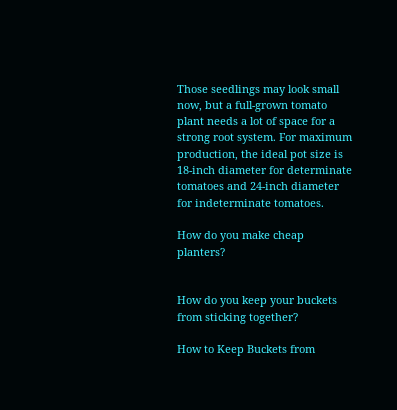Those seedlings may look small now, but a full-grown tomato plant needs a lot of space for a strong root system. For maximum production, the ideal pot size is 18-inch diameter for determinate tomatoes and 24-inch diameter for indeterminate tomatoes.

How do you make cheap planters?


How do you keep your buckets from sticking together?

How to Keep Buckets from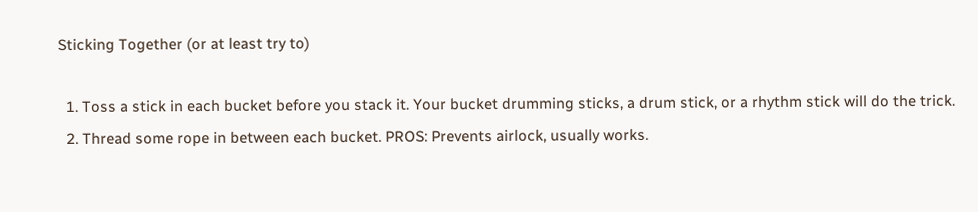Sticking Together (or at least try to)

  1. Toss a stick in each bucket before you stack it. Your bucket drumming sticks, a drum stick, or a rhythm stick will do the trick.
  2. Thread some rope in between each bucket. PROS: Prevents airlock, usually works.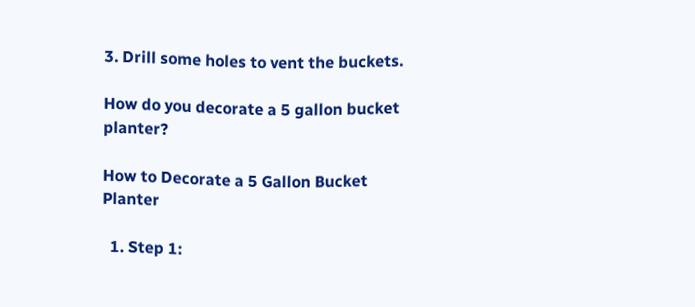3. Drill some holes to vent the buckets.

How do you decorate a 5 gallon bucket planter?

How to Decorate a 5 Gallon Bucket Planter

  1. Step 1: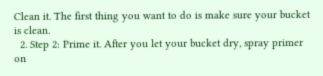Clean it. The first thing you want to do is make sure your bucket is clean.
  2. Step 2: Prime it. After you let your bucket dry, spray primer on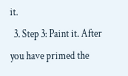it.
  3. Step 3: Paint it. After you have primed the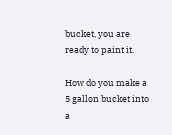bucket, you are ready to paint it.

How do you make a 5 gallon bucket into a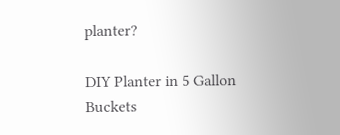planter?

DIY Planter in 5 Gallon Buckets